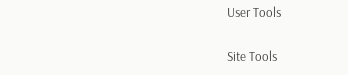User Tools

Site Tools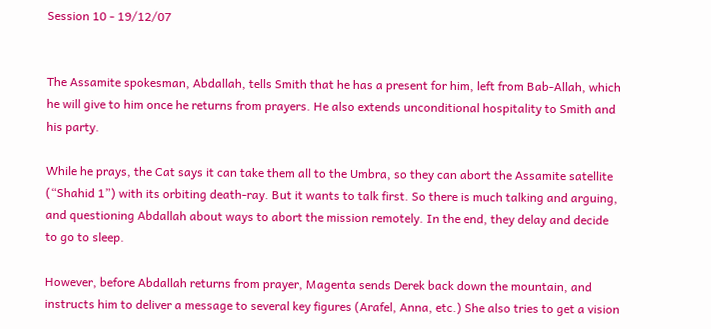Session 10 - 19/12/07


The Assamite spokesman, Abdallah, tells Smith that he has a present for him, left from Bab-Allah, which he will give to him once he returns from prayers. He also extends unconditional hospitality to Smith and his party.

While he prays, the Cat says it can take them all to the Umbra, so they can abort the Assamite satellite (“Shahid 1”) with its orbiting death-ray. But it wants to talk first. So there is much talking and arguing, and questioning Abdallah about ways to abort the mission remotely. In the end, they delay and decide to go to sleep.

However, before Abdallah returns from prayer, Magenta sends Derek back down the mountain, and instructs him to deliver a message to several key figures (Arafel, Anna, etc.) She also tries to get a vision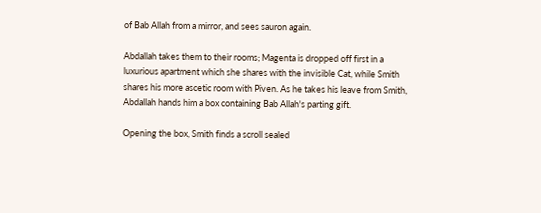of Bab Allah from a mirror, and sees sauron again.

Abdallah takes them to their rooms; Magenta is dropped off first in a luxurious apartment which she shares with the invisible Cat, while Smith shares his more ascetic room with Piven. As he takes his leave from Smith, Abdallah hands him a box containing Bab Allah's parting gift.

Opening the box, Smith finds a scroll sealed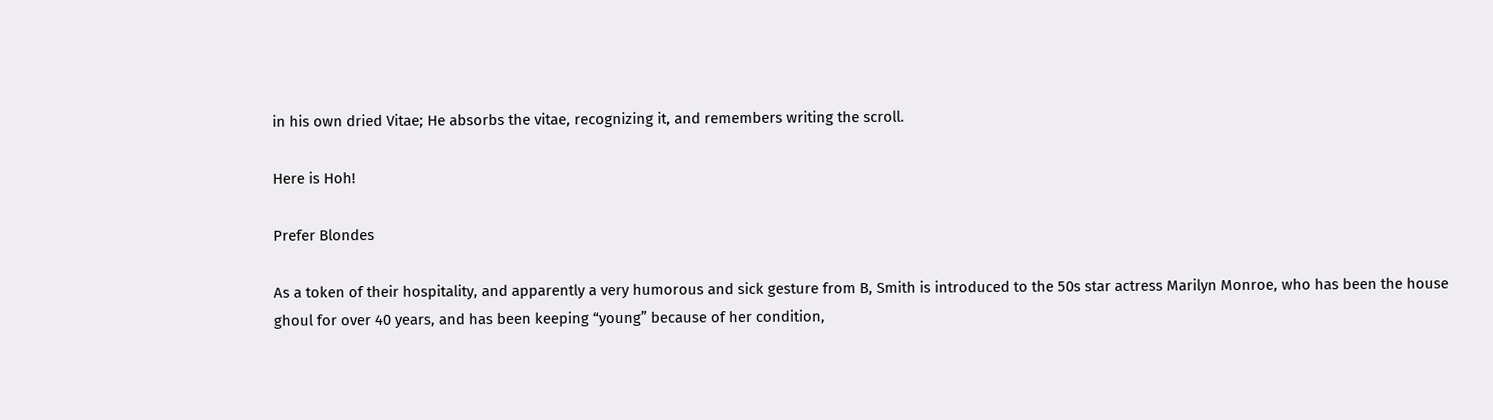in his own dried Vitae; He absorbs the vitae, recognizing it, and remembers writing the scroll.

Here is Hoh!

Prefer Blondes

As a token of their hospitality, and apparently a very humorous and sick gesture from B, Smith is introduced to the 50s star actress Marilyn Monroe, who has been the house ghoul for over 40 years, and has been keeping “young” because of her condition,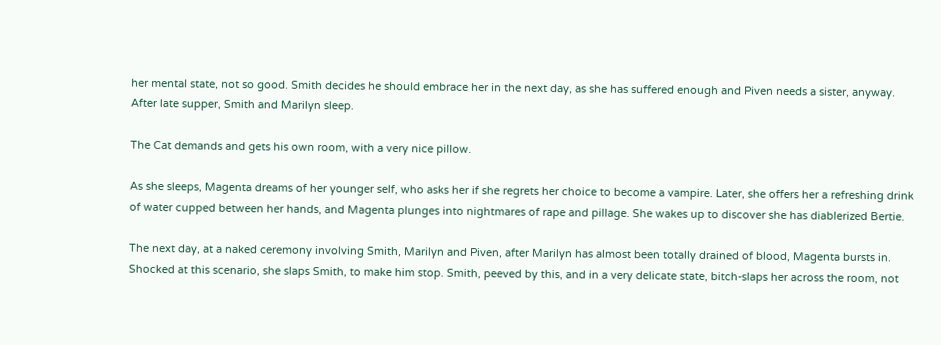her mental state, not so good. Smith decides he should embrace her in the next day, as she has suffered enough and Piven needs a sister, anyway. After late supper, Smith and Marilyn sleep.

The Cat demands and gets his own room, with a very nice pillow.

As she sleeps, Magenta dreams of her younger self, who asks her if she regrets her choice to become a vampire. Later, she offers her a refreshing drink of water cupped between her hands, and Magenta plunges into nightmares of rape and pillage. She wakes up to discover she has diablerized Bertie.

The next day, at a naked ceremony involving Smith, Marilyn and Piven, after Marilyn has almost been totally drained of blood, Magenta bursts in. Shocked at this scenario, she slaps Smith, to make him stop. Smith, peeved by this, and in a very delicate state, bitch-slaps her across the room, not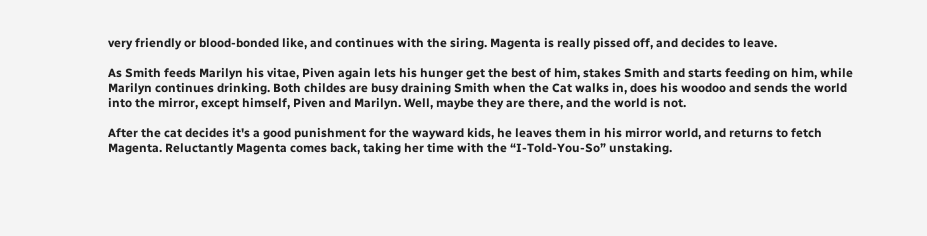very friendly or blood-bonded like, and continues with the siring. Magenta is really pissed off, and decides to leave.

As Smith feeds Marilyn his vitae, Piven again lets his hunger get the best of him, stakes Smith and starts feeding on him, while Marilyn continues drinking. Both childes are busy draining Smith when the Cat walks in, does his woodoo and sends the world into the mirror, except himself, Piven and Marilyn. Well, maybe they are there, and the world is not.

After the cat decides it's a good punishment for the wayward kids, he leaves them in his mirror world, and returns to fetch Magenta. Reluctantly Magenta comes back, taking her time with the “I-Told-You-So” unstaking.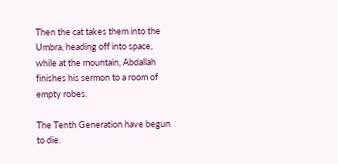Then the cat takes them into the Umbra, heading off into space, while at the mountain, Abdallah finishes his sermon to a room of empty robes.

The Tenth Generation have begun to die.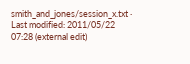smith_and_jones/session_x.txt · Last modified: 2011/05/22 07:28 (external edit)